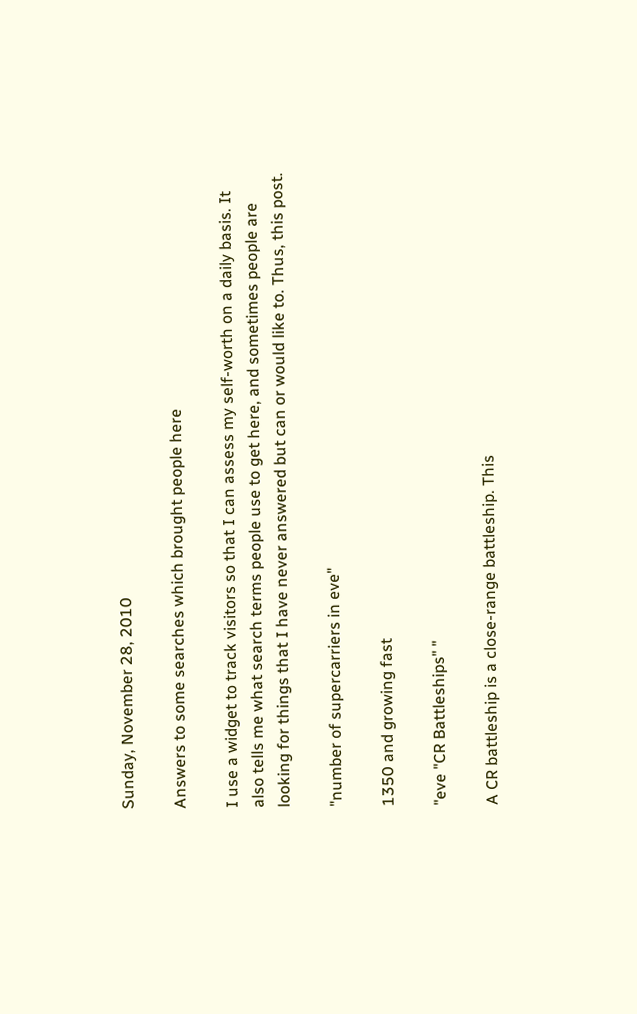Sunday, November 28, 2010

Answers to some searches which brought people here

I use a widget to track visitors so that I can assess my self-worth on a daily basis. It also tells me what search terms people use to get here, and sometimes people are looking for things that I have never answered but can or would like to. Thus, this post.

"number of supercarriers in eve"

1350 and growing fast

"eve "CR Battleships" "

A CR battleship is a close-range battleship. This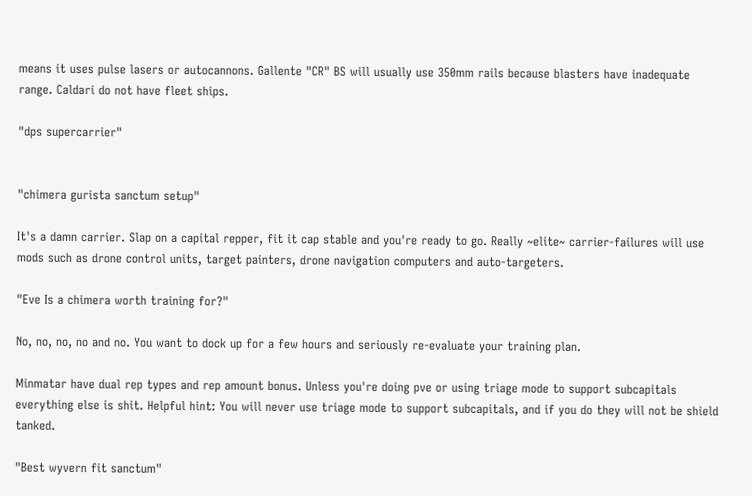means it uses pulse lasers or autocannons. Gallente "CR" BS will usually use 350mm rails because blasters have inadequate range. Caldari do not have fleet ships.

"dps supercarrier"


"chimera gurista sanctum setup"

It's a damn carrier. Slap on a capital repper, fit it cap stable and you're ready to go. Really ~elite~ carrier-failures will use mods such as drone control units, target painters, drone navigation computers and auto-targeters.

"Eve Is a chimera worth training for?"

No, no, no, no and no. You want to dock up for a few hours and seriously re-evaluate your training plan.

Minmatar have dual rep types and rep amount bonus. Unless you're doing pve or using triage mode to support subcapitals everything else is shit. Helpful hint: You will never use triage mode to support subcapitals, and if you do they will not be shield tanked.

"Best wyvern fit sanctum"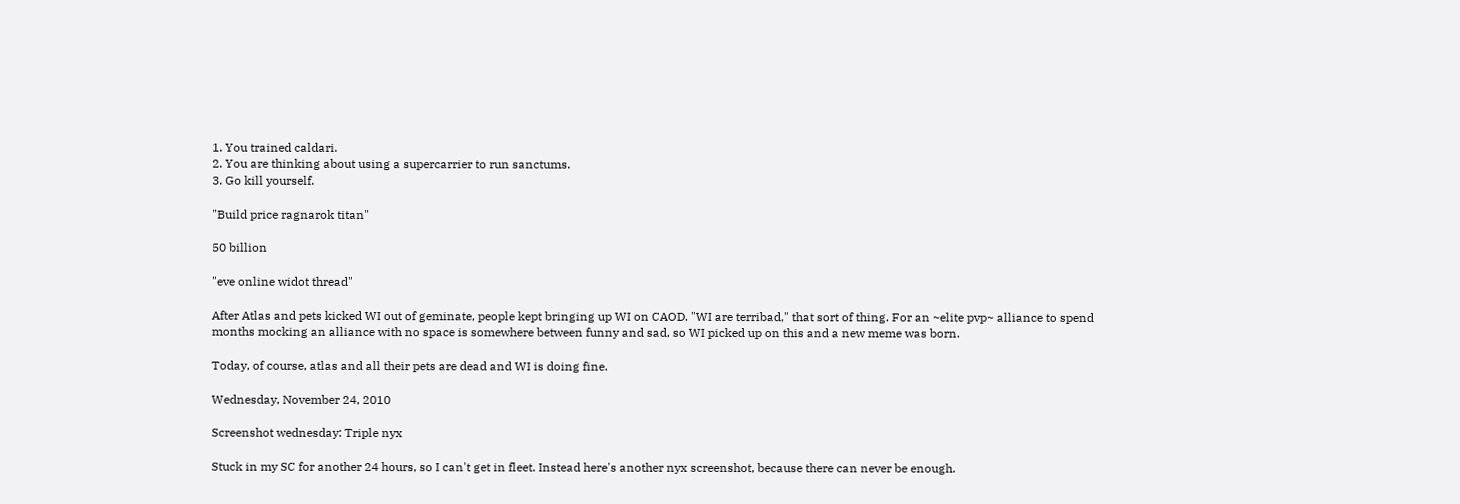1. You trained caldari.
2. You are thinking about using a supercarrier to run sanctums.
3. Go kill yourself.

"Build price ragnarok titan"

50 billion

"eve online widot thread"

After Atlas and pets kicked WI out of geminate, people kept bringing up WI on CAOD. "WI are terribad," that sort of thing. For an ~elite pvp~ alliance to spend months mocking an alliance with no space is somewhere between funny and sad, so WI picked up on this and a new meme was born.

Today, of course, atlas and all their pets are dead and WI is doing fine.

Wednesday, November 24, 2010

Screenshot wednesday: Triple nyx

Stuck in my SC for another 24 hours, so I can't get in fleet. Instead here's another nyx screenshot, because there can never be enough.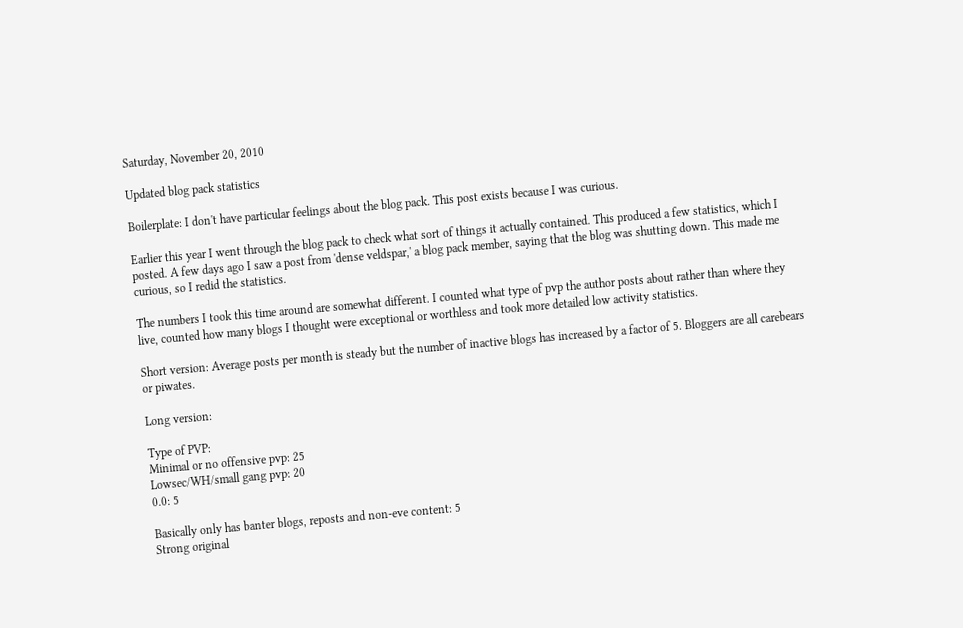Saturday, November 20, 2010

Updated blog pack statistics

Boilerplate: I don't have particular feelings about the blog pack. This post exists because I was curious.

Earlier this year I went through the blog pack to check what sort of things it actually contained. This produced a few statistics, which I posted. A few days ago I saw a post from 'dense veldspar,' a blog pack member, saying that the blog was shutting down. This made me curious, so I redid the statistics.

The numbers I took this time around are somewhat different. I counted what type of pvp the author posts about rather than where they live, counted how many blogs I thought were exceptional or worthless and took more detailed low activity statistics.

Short version: Average posts per month is steady but the number of inactive blogs has increased by a factor of 5. Bloggers are all carebears or piwates.

Long version:

Type of PVP:
Minimal or no offensive pvp: 25
Lowsec/WH/small gang pvp: 20
0.0: 5

Basically only has banter blogs, reposts and non-eve content: 5
Strong original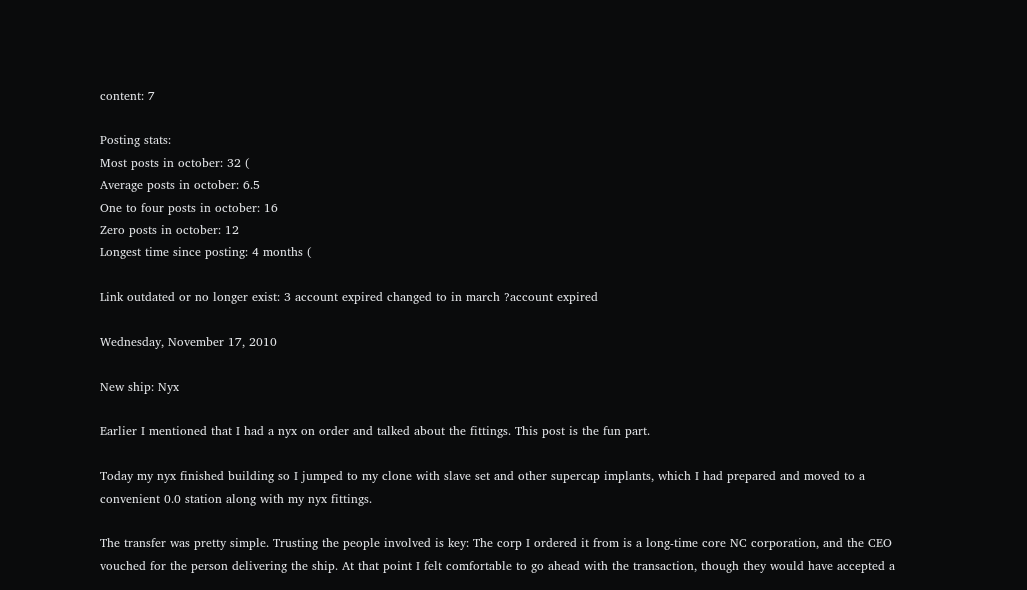content: 7

Posting stats:
Most posts in october: 32 (
Average posts in october: 6.5
One to four posts in october: 16
Zero posts in october: 12
Longest time since posting: 4 months (

Link outdated or no longer exist: 3 account expired changed to in march ?account expired

Wednesday, November 17, 2010

New ship: Nyx

Earlier I mentioned that I had a nyx on order and talked about the fittings. This post is the fun part.

Today my nyx finished building so I jumped to my clone with slave set and other supercap implants, which I had prepared and moved to a convenient 0.0 station along with my nyx fittings.

The transfer was pretty simple. Trusting the people involved is key: The corp I ordered it from is a long-time core NC corporation, and the CEO vouched for the person delivering the ship. At that point I felt comfortable to go ahead with the transaction, though they would have accepted a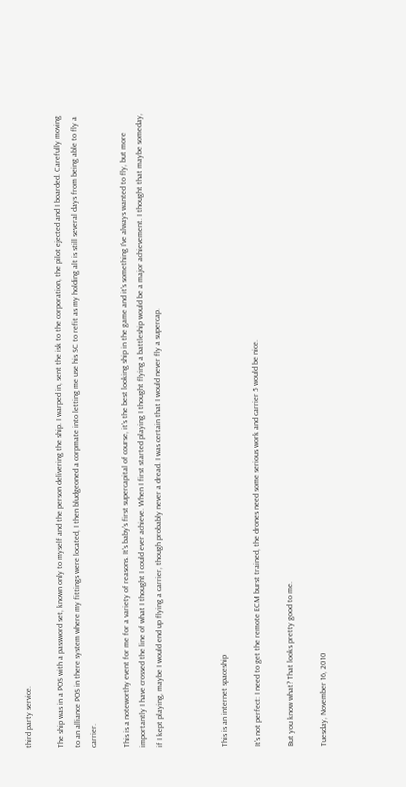third party service.

The ship was in a POS with a password set, known only to myself and the person delivering the ship. I warped in, sent the isk to the corporation, the pilot ejected and I boarded. Carefully moving to an alliance POS in there system where my fittings were located, I then bludgeoned a corpmate into letting me use his SC to refit as my holding alt is still several days from being able to fly a carrier.

This is a noteworthy event for me for a variety of reasons. It's baby's first supercapital of course, it's the best looking ship in the game and it's something I've always wanted to fly, but more importantly I have crossed the line of what I thought I could ever achieve. When I first started playing I thought flying a battleship would be a major achievement. I thought that maybe someday, if I kept playing, maybe I would end up flying a carrier, though probably never a dread. I was certain that I would never fly a supercap.



This is an internet spaceship

It's not perfect: I need to get the remote ECM burst trained, the drones need some serious work and carrier 5 would be nice.

But you know what? That looks pretty good to me.

Tuesday, November 16, 2010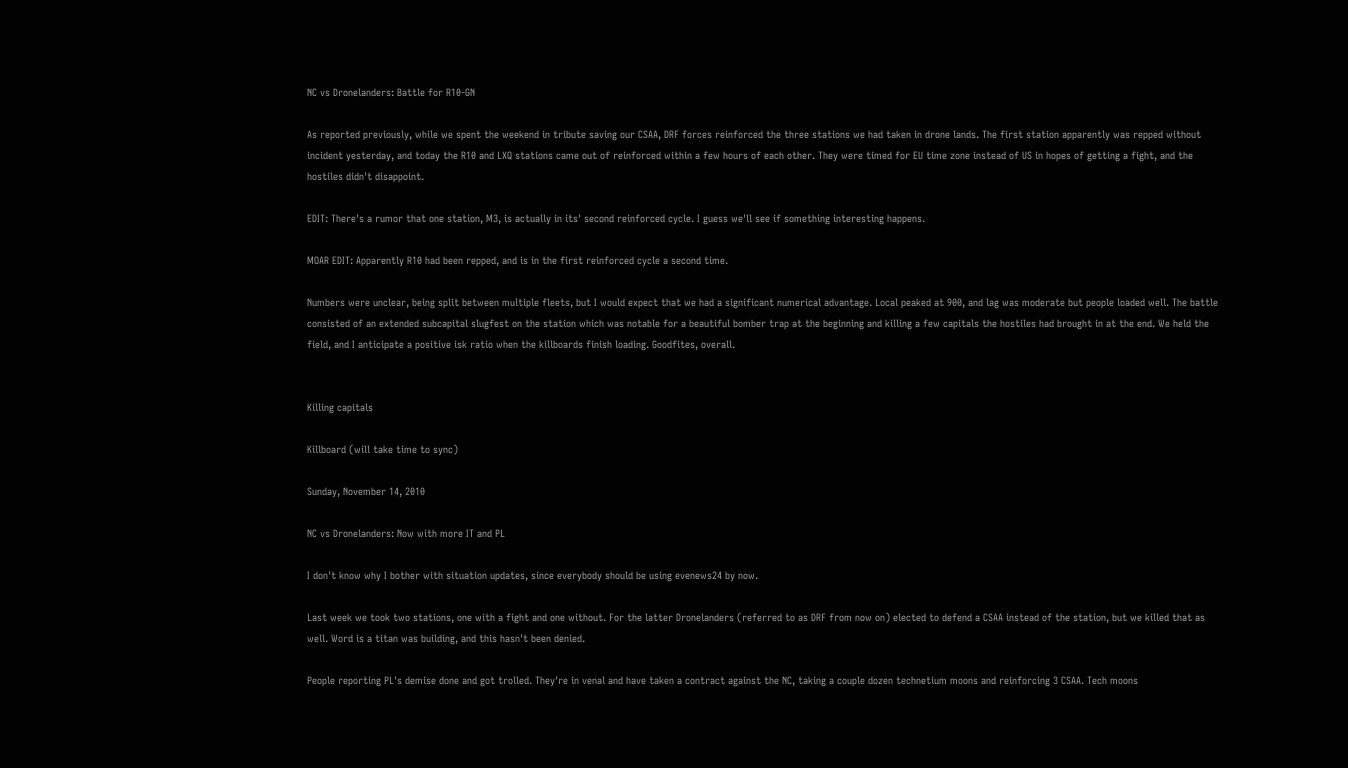NC vs Dronelanders: Battle for R10-GN

As reported previously, while we spent the weekend in tribute saving our CSAA, DRF forces reinforced the three stations we had taken in drone lands. The first station apparently was repped without incident yesterday, and today the R10 and LXQ stations came out of reinforced within a few hours of each other. They were timed for EU time zone instead of US in hopes of getting a fight, and the hostiles didn't disappoint.

EDIT: There's a rumor that one station, M3, is actually in its' second reinforced cycle. I guess we'll see if something interesting happens.

MOAR EDIT: Apparently R10 had been repped, and is in the first reinforced cycle a second time.

Numbers were unclear, being split between multiple fleets, but I would expect that we had a significant numerical advantage. Local peaked at 900, and lag was moderate but people loaded well. The battle consisted of an extended subcapital slugfest on the station which was notable for a beautiful bomber trap at the beginning and killing a few capitals the hostiles had brought in at the end. We held the field, and I anticipate a positive isk ratio when the killboards finish loading. Goodfites, overall.


Killing capitals

Killboard (will take time to sync)

Sunday, November 14, 2010

NC vs Dronelanders: Now with more IT and PL

I don't know why I bother with situation updates, since everybody should be using evenews24 by now.

Last week we took two stations, one with a fight and one without. For the latter Dronelanders (referred to as DRF from now on) elected to defend a CSAA instead of the station, but we killed that as well. Word is a titan was building, and this hasn't been denied.

People reporting PL's demise done and got trolled. They're in venal and have taken a contract against the NC, taking a couple dozen technetium moons and reinforcing 3 CSAA. Tech moons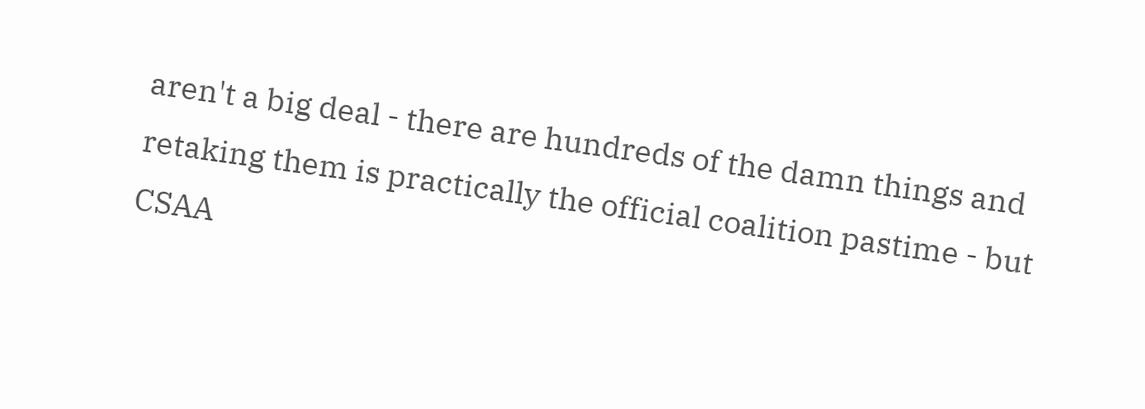aren't a big deal - there are hundreds of the damn things and retaking them is practically the official coalition pastime - but CSAA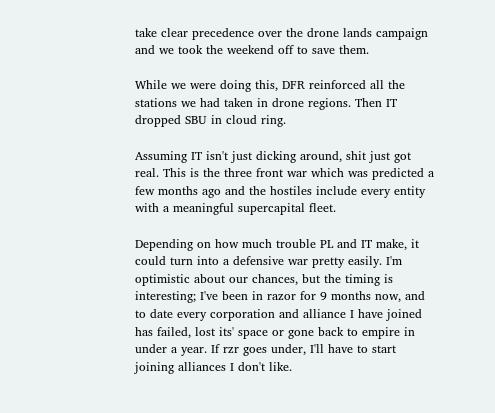take clear precedence over the drone lands campaign and we took the weekend off to save them.

While we were doing this, DFR reinforced all the stations we had taken in drone regions. Then IT dropped SBU in cloud ring.

Assuming IT isn't just dicking around, shit just got real. This is the three front war which was predicted a few months ago and the hostiles include every entity with a meaningful supercapital fleet.

Depending on how much trouble PL and IT make, it could turn into a defensive war pretty easily. I'm optimistic about our chances, but the timing is interesting; I've been in razor for 9 months now, and to date every corporation and alliance I have joined has failed, lost its' space or gone back to empire in under a year. If rzr goes under, I'll have to start joining alliances I don't like.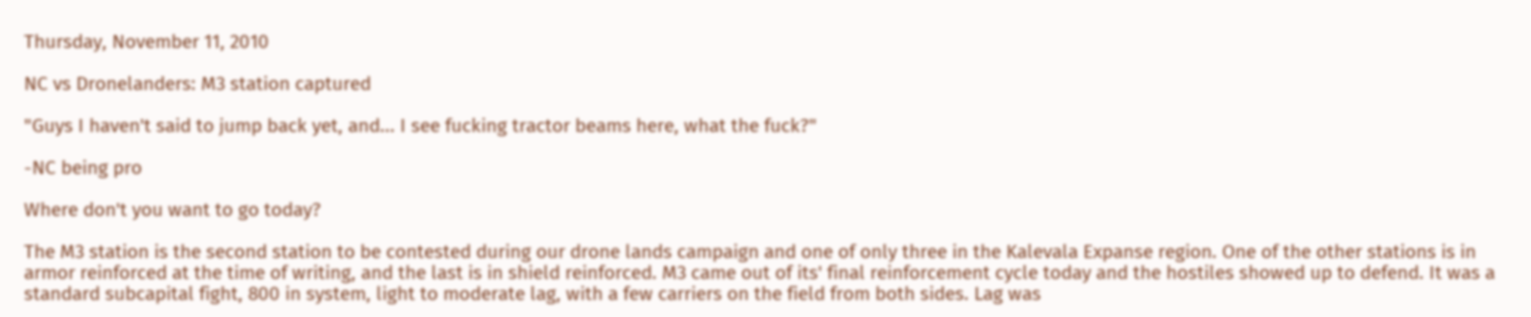Thursday, November 11, 2010

NC vs Dronelanders: M3 station captured

"Guys I haven't said to jump back yet, and... I see fucking tractor beams here, what the fuck?"

-NC being pro

Where don't you want to go today?

The M3 station is the second station to be contested during our drone lands campaign and one of only three in the Kalevala Expanse region. One of the other stations is in armor reinforced at the time of writing, and the last is in shield reinforced. M3 came out of its' final reinforcement cycle today and the hostiles showed up to defend. It was a standard subcapital fight, 800 in system, light to moderate lag, with a few carriers on the field from both sides. Lag was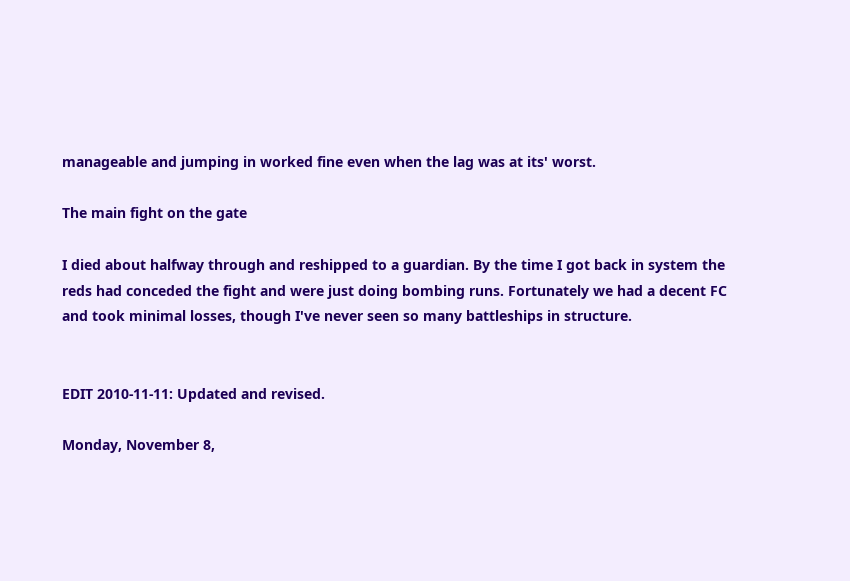manageable and jumping in worked fine even when the lag was at its' worst.

The main fight on the gate

I died about halfway through and reshipped to a guardian. By the time I got back in system the reds had conceded the fight and were just doing bombing runs. Fortunately we had a decent FC and took minimal losses, though I've never seen so many battleships in structure.


EDIT 2010-11-11: Updated and revised.

Monday, November 8,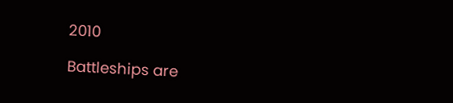2010

Battleships are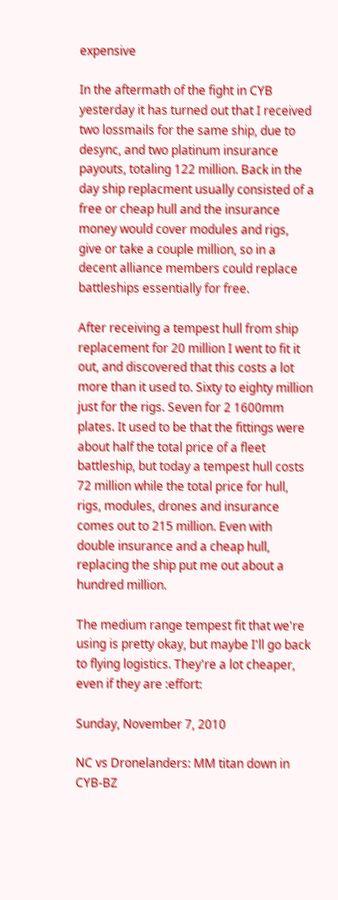expensive

In the aftermath of the fight in CYB yesterday it has turned out that I received two lossmails for the same ship, due to desync, and two platinum insurance payouts, totaling 122 million. Back in the day ship replacment usually consisted of a free or cheap hull and the insurance money would cover modules and rigs, give or take a couple million, so in a decent alliance members could replace battleships essentially for free.

After receiving a tempest hull from ship replacement for 20 million I went to fit it out, and discovered that this costs a lot more than it used to. Sixty to eighty million just for the rigs. Seven for 2 1600mm plates. It used to be that the fittings were about half the total price of a fleet battleship, but today a tempest hull costs 72 million while the total price for hull, rigs, modules, drones and insurance comes out to 215 million. Even with double insurance and a cheap hull, replacing the ship put me out about a hundred million.

The medium range tempest fit that we're using is pretty okay, but maybe I'll go back to flying logistics. They're a lot cheaper, even if they are :effort:

Sunday, November 7, 2010

NC vs Dronelanders: MM titan down in CYB-BZ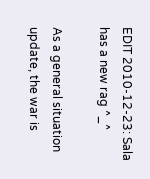EDIT 2010-12-23: Sala has a new rag ^_^

As a general situation update, the war is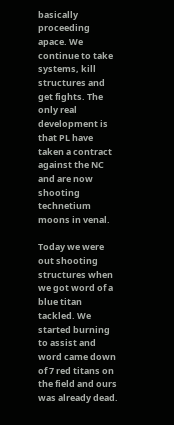basically proceeding apace. We continue to take systems, kill structures and get fights. The only real development is that PL have taken a contract against the NC and are now shooting technetium moons in venal.

Today we were out shooting structures when we got word of a blue titan tackled. We started burning to assist and word came down of 7 red titans on the field and ours was already dead.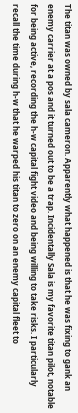The titan was owned by sala cameron. Apparently what happened is that he was fixing to gank an enemy carrier at a pos and it turned out to be a trap. Incidentally Sala is my favorite titan pilot, notable for being active, recording the h-w capital fight video and being willing to take risks. I particularly recall the time during h-w that he warped his titan to zero on an enemy capital fleet to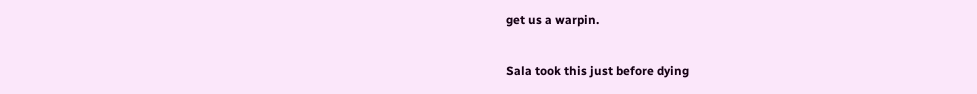get us a warpin.

Sala took this just before dying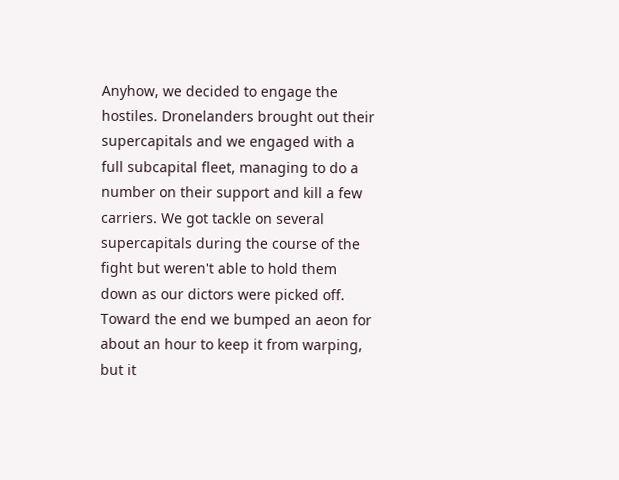Anyhow, we decided to engage the hostiles. Dronelanders brought out their supercapitals and we engaged with a full subcapital fleet, managing to do a number on their support and kill a few carriers. We got tackle on several supercapitals during the course of the fight but weren't able to hold them down as our dictors were picked off. Toward the end we bumped an aeon for about an hour to keep it from warping, but it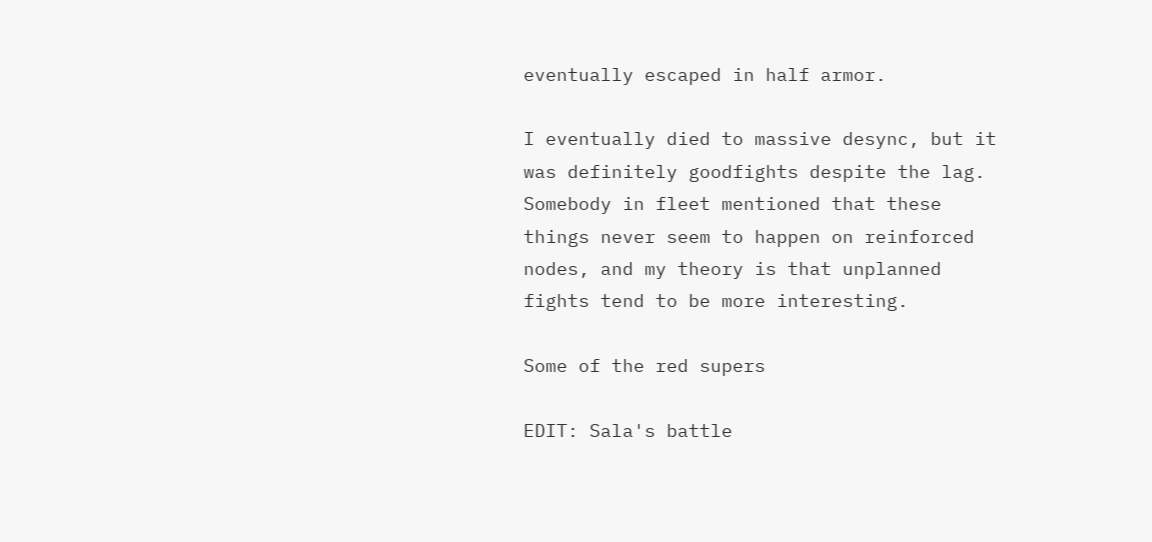eventually escaped in half armor.

I eventually died to massive desync, but it was definitely goodfights despite the lag. Somebody in fleet mentioned that these things never seem to happen on reinforced nodes, and my theory is that unplanned fights tend to be more interesting.

Some of the red supers

EDIT: Sala's battle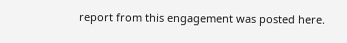report from this engagement was posted here.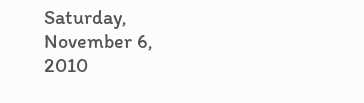Saturday, November 6, 2010